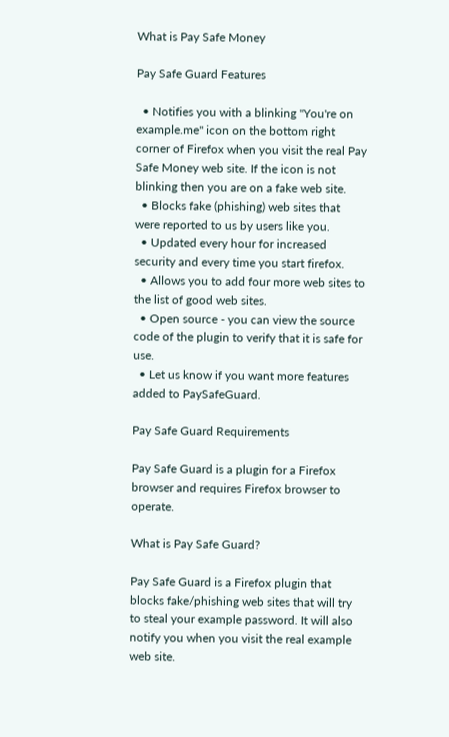What is Pay Safe Money

Pay Safe Guard Features

  • Notifies you with a blinking "You're on example.me" icon on the bottom right corner of Firefox when you visit the real Pay Safe Money web site. If the icon is not blinking then you are on a fake web site.
  • Blocks fake (phishing) web sites that were reported to us by users like you.
  • Updated every hour for increased security and every time you start firefox.
  • Allows you to add four more web sites to the list of good web sites.
  • Open source - you can view the source code of the plugin to verify that it is safe for use.
  • Let us know if you want more features added to PaySafeGuard.

Pay Safe Guard Requirements

Pay Safe Guard is a plugin for a Firefox browser and requires Firefox browser to operate.

What is Pay Safe Guard?

Pay Safe Guard is a Firefox plugin that blocks fake/phishing web sites that will try to steal your example password. It will also notify you when you visit the real example web site.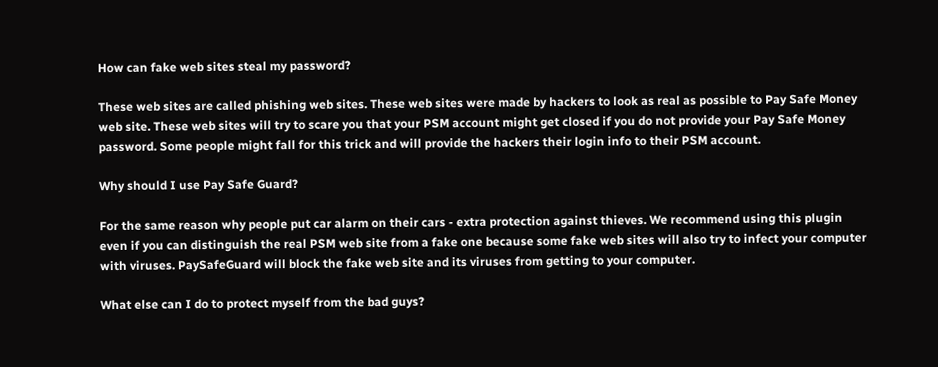How can fake web sites steal my password?

These web sites are called phishing web sites. These web sites were made by hackers to look as real as possible to Pay Safe Money web site. These web sites will try to scare you that your PSM account might get closed if you do not provide your Pay Safe Money password. Some people might fall for this trick and will provide the hackers their login info to their PSM account.

Why should I use Pay Safe Guard?

For the same reason why people put car alarm on their cars - extra protection against thieves. We recommend using this plugin even if you can distinguish the real PSM web site from a fake one because some fake web sites will also try to infect your computer with viruses. PaySafeGuard will block the fake web site and its viruses from getting to your computer.

What else can I do to protect myself from the bad guys?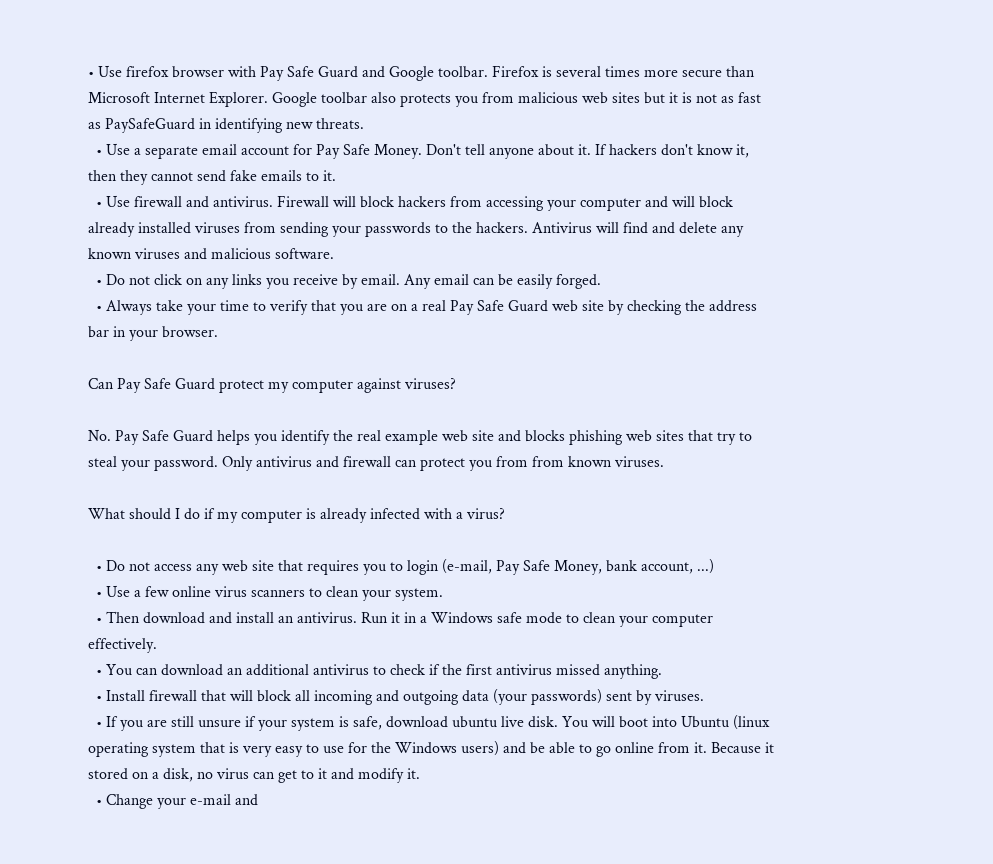• Use firefox browser with Pay Safe Guard and Google toolbar. Firefox is several times more secure than Microsoft Internet Explorer. Google toolbar also protects you from malicious web sites but it is not as fast as PaySafeGuard in identifying new threats.
  • Use a separate email account for Pay Safe Money. Don't tell anyone about it. If hackers don't know it, then they cannot send fake emails to it.
  • Use firewall and antivirus. Firewall will block hackers from accessing your computer and will block already installed viruses from sending your passwords to the hackers. Antivirus will find and delete any known viruses and malicious software.
  • Do not click on any links you receive by email. Any email can be easily forged.
  • Always take your time to verify that you are on a real Pay Safe Guard web site by checking the address bar in your browser.

Can Pay Safe Guard protect my computer against viruses?

No. Pay Safe Guard helps you identify the real example web site and blocks phishing web sites that try to steal your password. Only antivirus and firewall can protect you from from known viruses.

What should I do if my computer is already infected with a virus?

  • Do not access any web site that requires you to login (e-mail, Pay Safe Money, bank account, ...)
  • Use a few online virus scanners to clean your system.
  • Then download and install an antivirus. Run it in a Windows safe mode to clean your computer effectively.
  • You can download an additional antivirus to check if the first antivirus missed anything.
  • Install firewall that will block all incoming and outgoing data (your passwords) sent by viruses.
  • If you are still unsure if your system is safe, download ubuntu live disk. You will boot into Ubuntu (linux operating system that is very easy to use for the Windows users) and be able to go online from it. Because it stored on a disk, no virus can get to it and modify it.
  • Change your e-mail and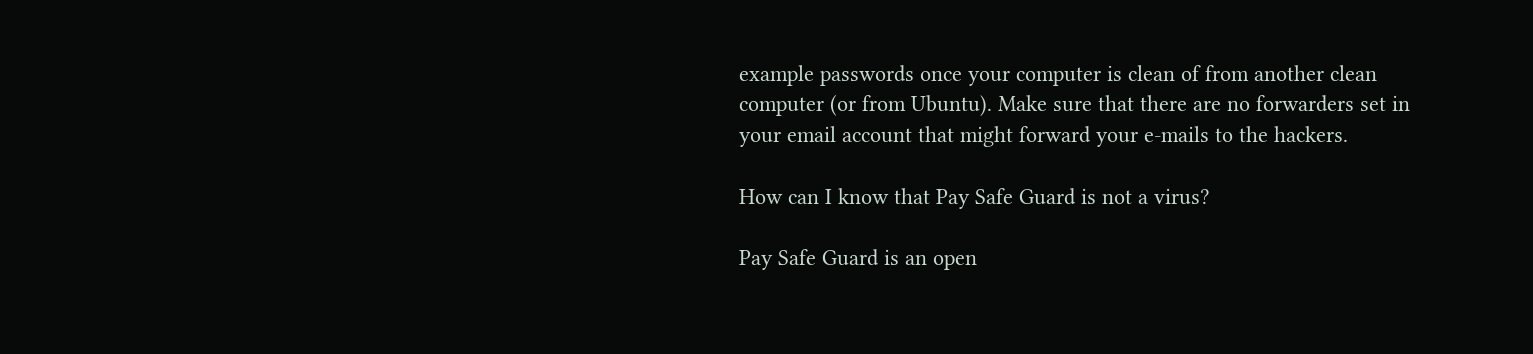example passwords once your computer is clean of from another clean computer (or from Ubuntu). Make sure that there are no forwarders set in your email account that might forward your e-mails to the hackers.

How can I know that Pay Safe Guard is not a virus?

Pay Safe Guard is an open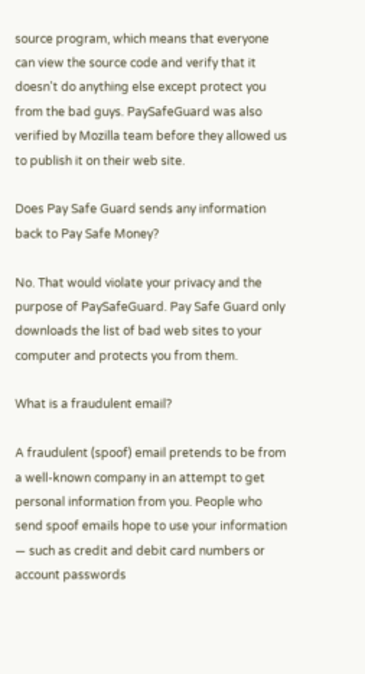source program, which means that everyone can view the source code and verify that it doesn't do anything else except protect you from the bad guys. PaySafeGuard was also verified by Mozilla team before they allowed us to publish it on their web site.

Does Pay Safe Guard sends any information back to Pay Safe Money?

No. That would violate your privacy and the purpose of PaySafeGuard. Pay Safe Guard only downloads the list of bad web sites to your computer and protects you from them.

What is a fraudulent email?

A fraudulent (spoof) email pretends to be from a well-known company in an attempt to get personal information from you. People who send spoof emails hope to use your information — such as credit and debit card numbers or account passwords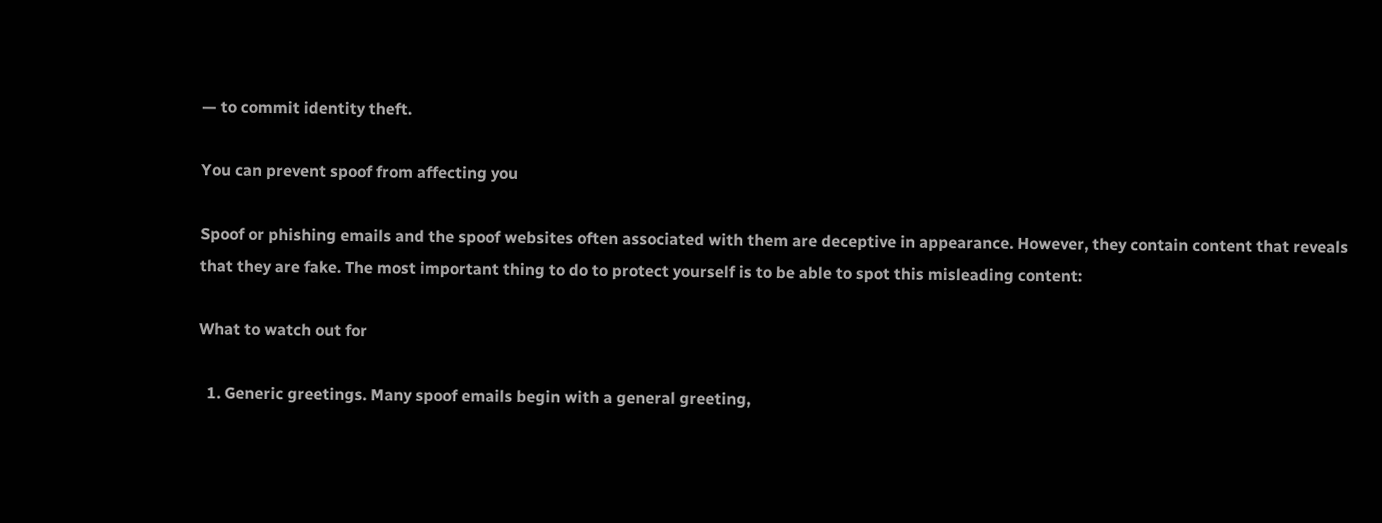— to commit identity theft.

You can prevent spoof from affecting you

Spoof or phishing emails and the spoof websites often associated with them are deceptive in appearance. However, they contain content that reveals that they are fake. The most important thing to do to protect yourself is to be able to spot this misleading content:

What to watch out for

  1. Generic greetings. Many spoof emails begin with a general greeting,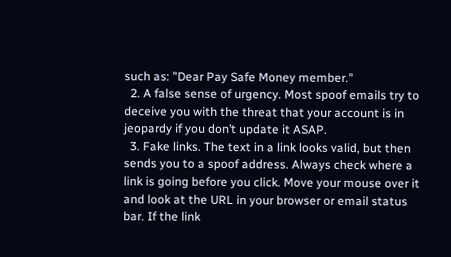such as: "Dear Pay Safe Money member."
  2. A false sense of urgency. Most spoof emails try to deceive you with the threat that your account is in jeopardy if you don’t update it ASAP.
  3. Fake links. The text in a link looks valid, but then sends you to a spoof address. Always check where a link is going before you click. Move your mouse over it and look at the URL in your browser or email status bar. If the link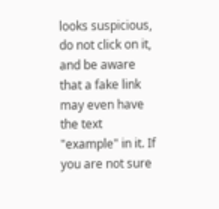looks suspicious, do not click on it, and be aware that a fake link may even have the text "example" in it. If you are not sure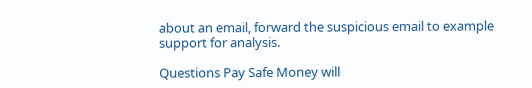about an email, forward the suspicious email to example support for analysis.

Questions Pay Safe Money will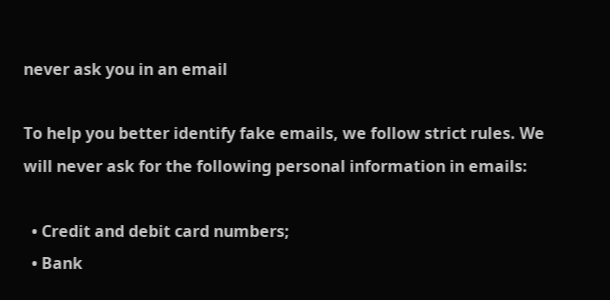never ask you in an email

To help you better identify fake emails, we follow strict rules. We will never ask for the following personal information in emails:

  • Credit and debit card numbers;
  • Bank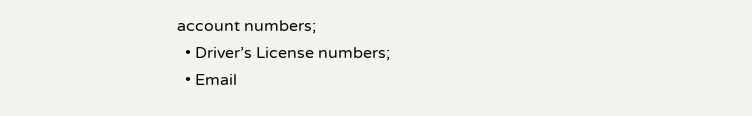account numbers;
  • Driver’s License numbers;
  • Email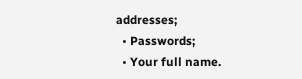addresses;
  • Passwords;
  • Your full name.